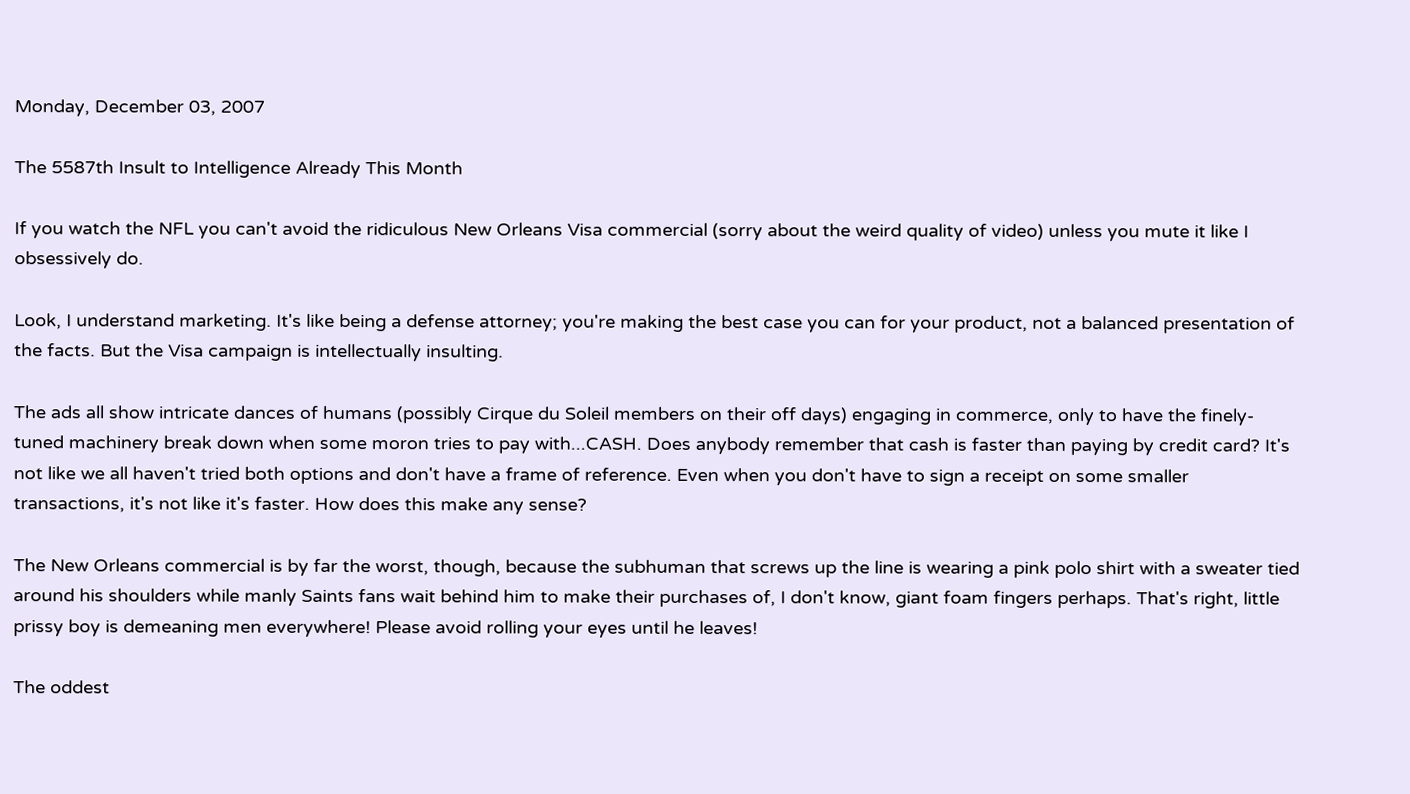Monday, December 03, 2007

The 5587th Insult to Intelligence Already This Month

If you watch the NFL you can't avoid the ridiculous New Orleans Visa commercial (sorry about the weird quality of video) unless you mute it like I obsessively do.

Look, I understand marketing. It's like being a defense attorney; you're making the best case you can for your product, not a balanced presentation of the facts. But the Visa campaign is intellectually insulting.

The ads all show intricate dances of humans (possibly Cirque du Soleil members on their off days) engaging in commerce, only to have the finely-tuned machinery break down when some moron tries to pay with...CASH. Does anybody remember that cash is faster than paying by credit card? It's not like we all haven't tried both options and don't have a frame of reference. Even when you don't have to sign a receipt on some smaller transactions, it's not like it's faster. How does this make any sense?

The New Orleans commercial is by far the worst, though, because the subhuman that screws up the line is wearing a pink polo shirt with a sweater tied around his shoulders while manly Saints fans wait behind him to make their purchases of, I don't know, giant foam fingers perhaps. That's right, little prissy boy is demeaning men everywhere! Please avoid rolling your eyes until he leaves!

The oddest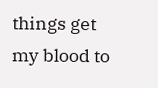things get my blood to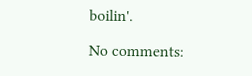boilin'.

No comments: